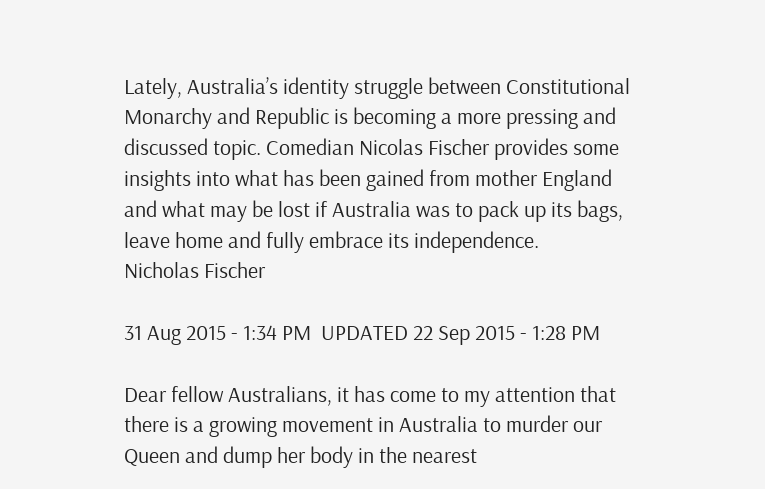Lately, Australia’s identity struggle between Constitutional Monarchy and Republic is becoming a more pressing and discussed topic. Comedian Nicolas Fischer provides some insights into what has been gained from mother England and what may be lost if Australia was to pack up its bags, leave home and fully embrace its independence.
Nicholas Fischer

31 Aug 2015 - 1:34 PM  UPDATED 22 Sep 2015 - 1:28 PM

Dear fellow Australians, it has come to my attention that there is a growing movement in Australia to murder our Queen and dump her body in the nearest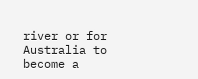river or for Australia to become a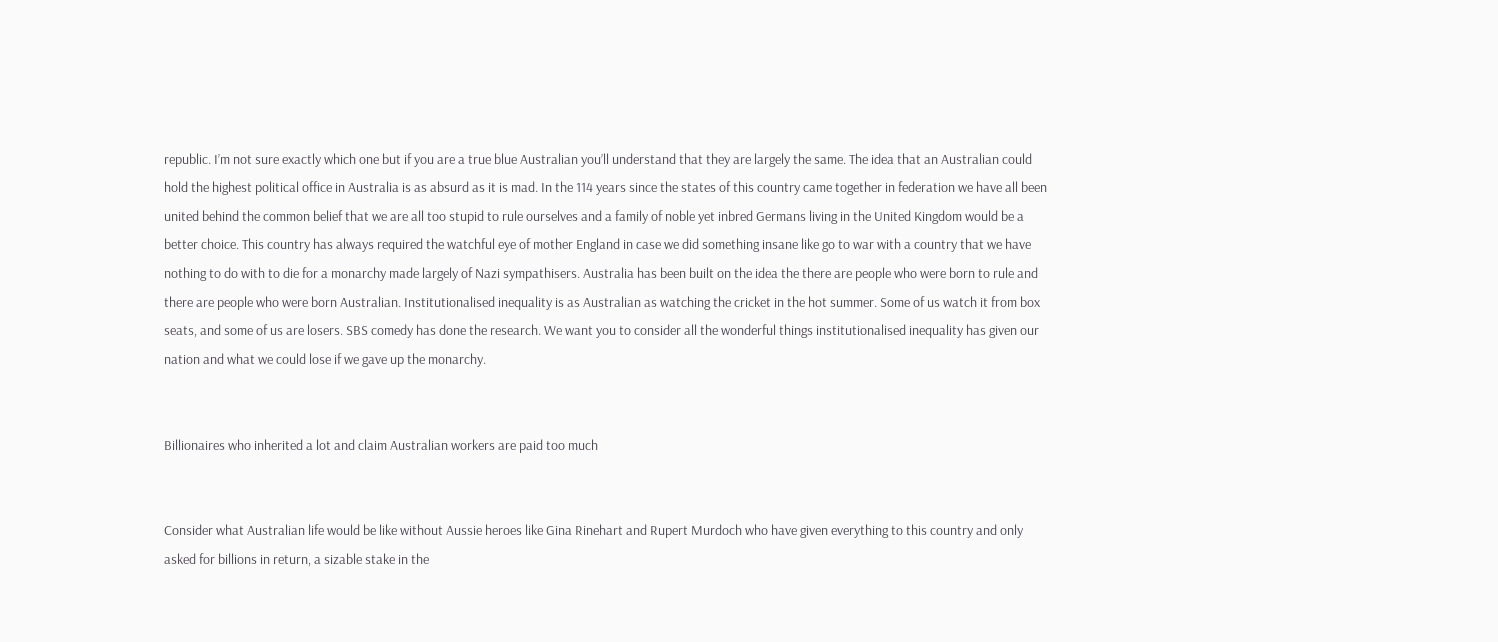republic. I’m not sure exactly which one but if you are a true blue Australian you’ll understand that they are largely the same. The idea that an Australian could hold the highest political office in Australia is as absurd as it is mad. In the 114 years since the states of this country came together in federation we have all been united behind the common belief that we are all too stupid to rule ourselves and a family of noble yet inbred Germans living in the United Kingdom would be a better choice. This country has always required the watchful eye of mother England in case we did something insane like go to war with a country that we have nothing to do with to die for a monarchy made largely of Nazi sympathisers. Australia has been built on the idea the there are people who were born to rule and there are people who were born Australian. Institutionalised inequality is as Australian as watching the cricket in the hot summer. Some of us watch it from box seats, and some of us are losers. SBS comedy has done the research. We want you to consider all the wonderful things institutionalised inequality has given our nation and what we could lose if we gave up the monarchy.


Billionaires who inherited a lot and claim Australian workers are paid too much


Consider what Australian life would be like without Aussie heroes like Gina Rinehart and Rupert Murdoch who have given everything to this country and only asked for billions in return, a sizable stake in the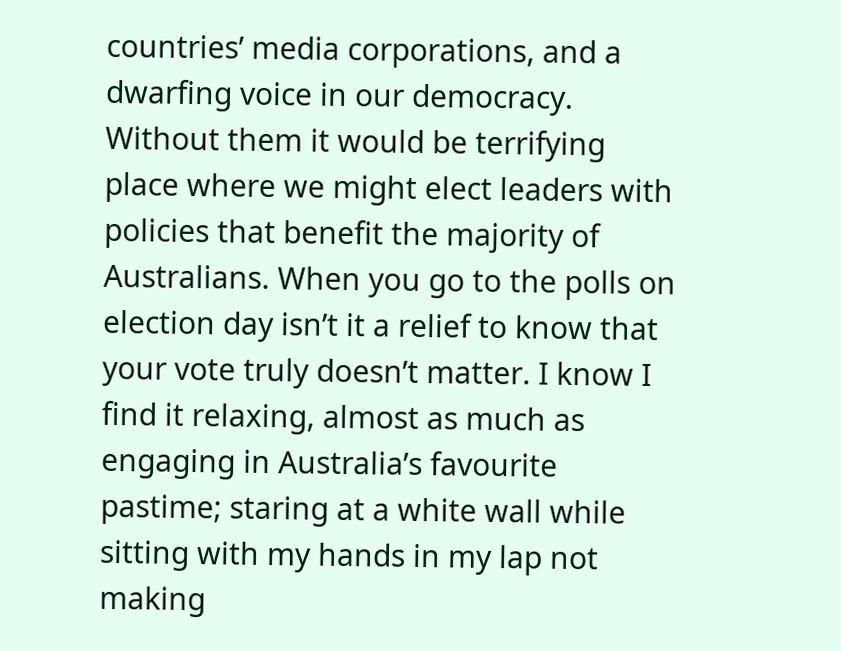countries’ media corporations, and a dwarfing voice in our democracy. Without them it would be terrifying place where we might elect leaders with policies that benefit the majority of Australians. When you go to the polls on election day isn’t it a relief to know that your vote truly doesn’t matter. I know I find it relaxing, almost as much as engaging in Australia’s favourite pastime; staring at a white wall while sitting with my hands in my lap not making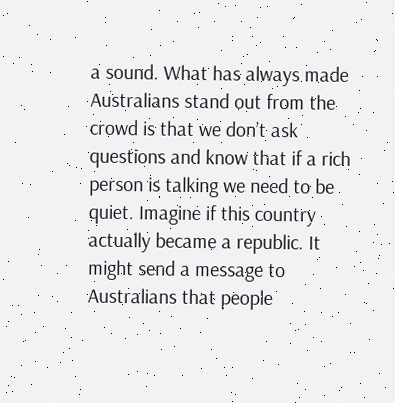a sound. What has always made Australians stand out from the crowd is that we don’t ask questions and know that if a rich person is talking we need to be quiet. Imagine if this country actually became a republic. It might send a message to Australians that people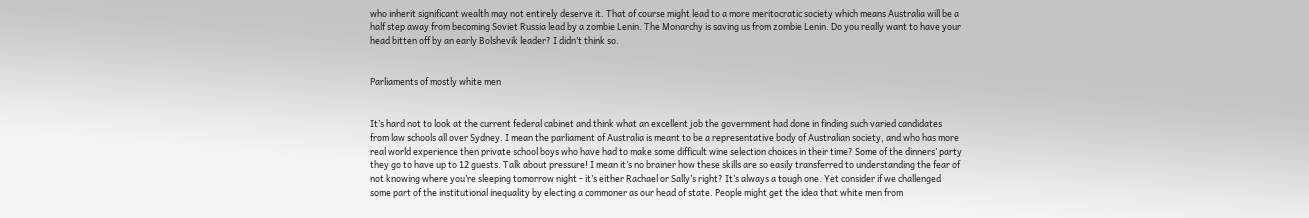who inherit significant wealth may not entirely deserve it. That of course might lead to a more meritocratic society which means Australia will be a half step away from becoming Soviet Russia lead by a zombie Lenin. The Monarchy is saving us from zombie Lenin. Do you really want to have your head bitten off by an early Bolshevik leader? I didn’t think so.


Parliaments of mostly white men


It’s hard not to look at the current federal cabinet and think what an excellent job the government had done in finding such varied candidates from law schools all over Sydney. I mean the parliament of Australia is meant to be a representative body of Australian society, and who has more real world experience then private school boys who have had to make some difficult wine selection choices in their time? Some of the dinners’ party they go to have up to 12 guests. Talk about pressure! I mean it’s no brainer how these skills are so easily transferred to understanding the fear of not knowing where you’re sleeping tomorrow night - it’s either Rachael or Sally’s right? It’s always a tough one. Yet consider if we challenged some part of the institutional inequality by electing a commoner as our head of state. People might get the idea that white men from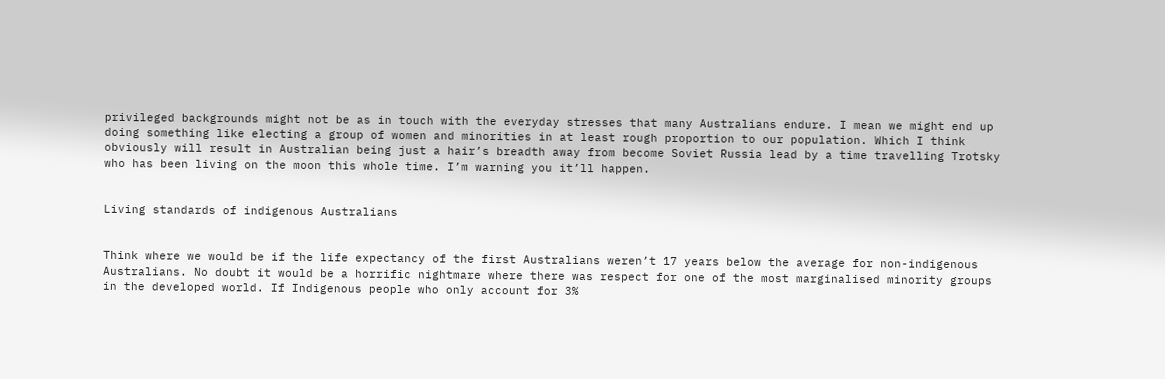privileged backgrounds might not be as in touch with the everyday stresses that many Australians endure. I mean we might end up doing something like electing a group of women and minorities in at least rough proportion to our population. Which I think obviously will result in Australian being just a hair’s breadth away from become Soviet Russia lead by a time travelling Trotsky who has been living on the moon this whole time. I’m warning you it’ll happen.


Living standards of indigenous Australians


Think where we would be if the life expectancy of the first Australians weren’t 17 years below the average for non-indigenous Australians. No doubt it would be a horrific nightmare where there was respect for one of the most marginalised minority groups in the developed world. If Indigenous people who only account for 3%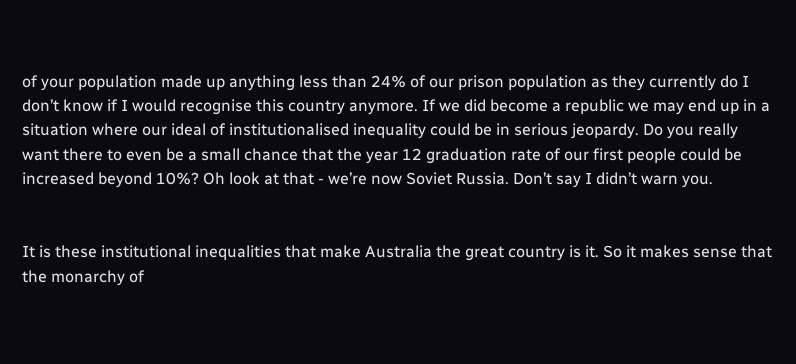of your population made up anything less than 24% of our prison population as they currently do I don’t know if I would recognise this country anymore. If we did become a republic we may end up in a situation where our ideal of institutionalised inequality could be in serious jeopardy. Do you really want there to even be a small chance that the year 12 graduation rate of our first people could be increased beyond 10%? Oh look at that - we’re now Soviet Russia. Don’t say I didn’t warn you.


It is these institutional inequalities that make Australia the great country is it. So it makes sense that the monarchy of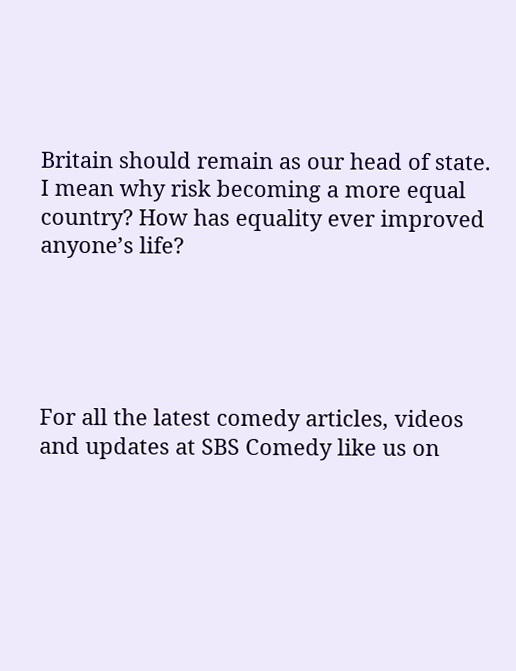Britain should remain as our head of state. I mean why risk becoming a more equal country? How has equality ever improved anyone’s life?





For all the latest comedy articles, videos and updates at SBS Comedy like us on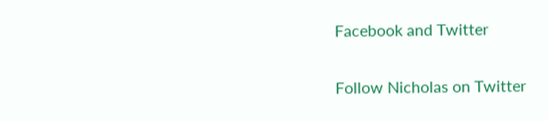Facebook and Twitter

Follow Nicholas on Twitter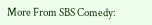More From SBS Comedy: